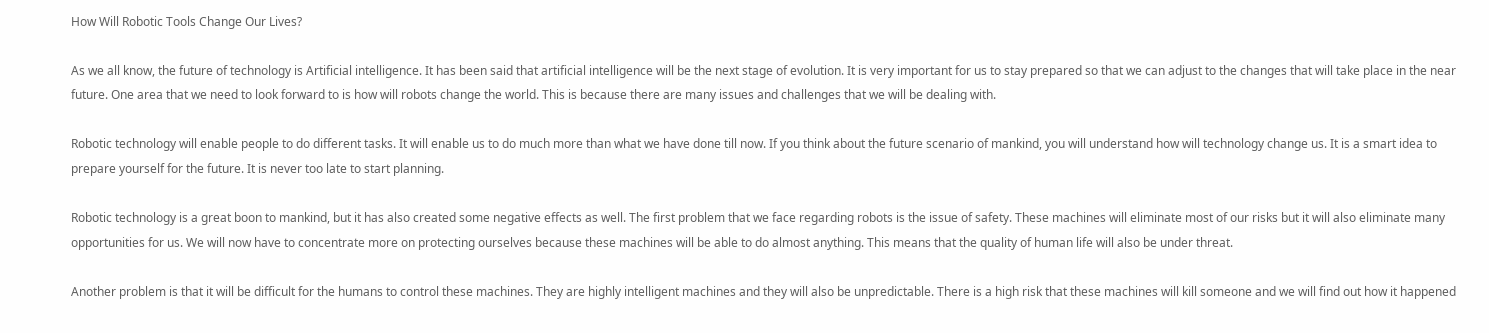How Will Robotic Tools Change Our Lives?

As we all know, the future of technology is Artificial intelligence. It has been said that artificial intelligence will be the next stage of evolution. It is very important for us to stay prepared so that we can adjust to the changes that will take place in the near future. One area that we need to look forward to is how will robots change the world. This is because there are many issues and challenges that we will be dealing with.

Robotic technology will enable people to do different tasks. It will enable us to do much more than what we have done till now. If you think about the future scenario of mankind, you will understand how will technology change us. It is a smart idea to prepare yourself for the future. It is never too late to start planning.

Robotic technology is a great boon to mankind, but it has also created some negative effects as well. The first problem that we face regarding robots is the issue of safety. These machines will eliminate most of our risks but it will also eliminate many opportunities for us. We will now have to concentrate more on protecting ourselves because these machines will be able to do almost anything. This means that the quality of human life will also be under threat.

Another problem is that it will be difficult for the humans to control these machines. They are highly intelligent machines and they will also be unpredictable. There is a high risk that these machines will kill someone and we will find out how it happened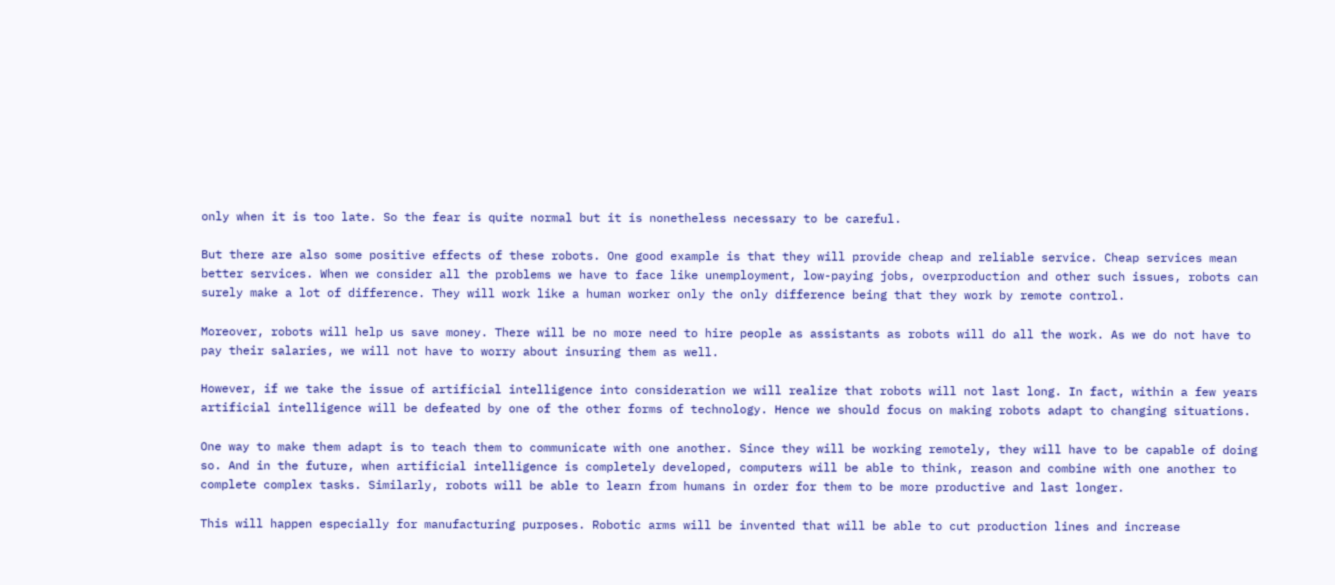only when it is too late. So the fear is quite normal but it is nonetheless necessary to be careful.

But there are also some positive effects of these robots. One good example is that they will provide cheap and reliable service. Cheap services mean better services. When we consider all the problems we have to face like unemployment, low-paying jobs, overproduction and other such issues, robots can surely make a lot of difference. They will work like a human worker only the only difference being that they work by remote control.

Moreover, robots will help us save money. There will be no more need to hire people as assistants as robots will do all the work. As we do not have to pay their salaries, we will not have to worry about insuring them as well.

However, if we take the issue of artificial intelligence into consideration we will realize that robots will not last long. In fact, within a few years artificial intelligence will be defeated by one of the other forms of technology. Hence we should focus on making robots adapt to changing situations.

One way to make them adapt is to teach them to communicate with one another. Since they will be working remotely, they will have to be capable of doing so. And in the future, when artificial intelligence is completely developed, computers will be able to think, reason and combine with one another to complete complex tasks. Similarly, robots will be able to learn from humans in order for them to be more productive and last longer.

This will happen especially for manufacturing purposes. Robotic arms will be invented that will be able to cut production lines and increase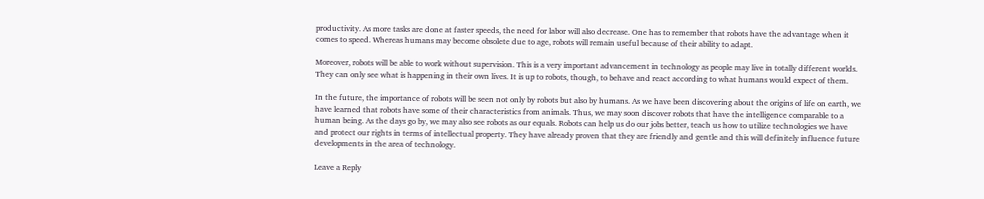productivity. As more tasks are done at faster speeds, the need for labor will also decrease. One has to remember that robots have the advantage when it comes to speed. Whereas humans may become obsolete due to age, robots will remain useful because of their ability to adapt.

Moreover, robots will be able to work without supervision. This is a very important advancement in technology as people may live in totally different worlds. They can only see what is happening in their own lives. It is up to robots, though, to behave and react according to what humans would expect of them.

In the future, the importance of robots will be seen not only by robots but also by humans. As we have been discovering about the origins of life on earth, we have learned that robots have some of their characteristics from animals. Thus, we may soon discover robots that have the intelligence comparable to a human being. As the days go by, we may also see robots as our equals. Robots can help us do our jobs better, teach us how to utilize technologies we have and protect our rights in terms of intellectual property. They have already proven that they are friendly and gentle and this will definitely influence future developments in the area of technology.

Leave a Reply